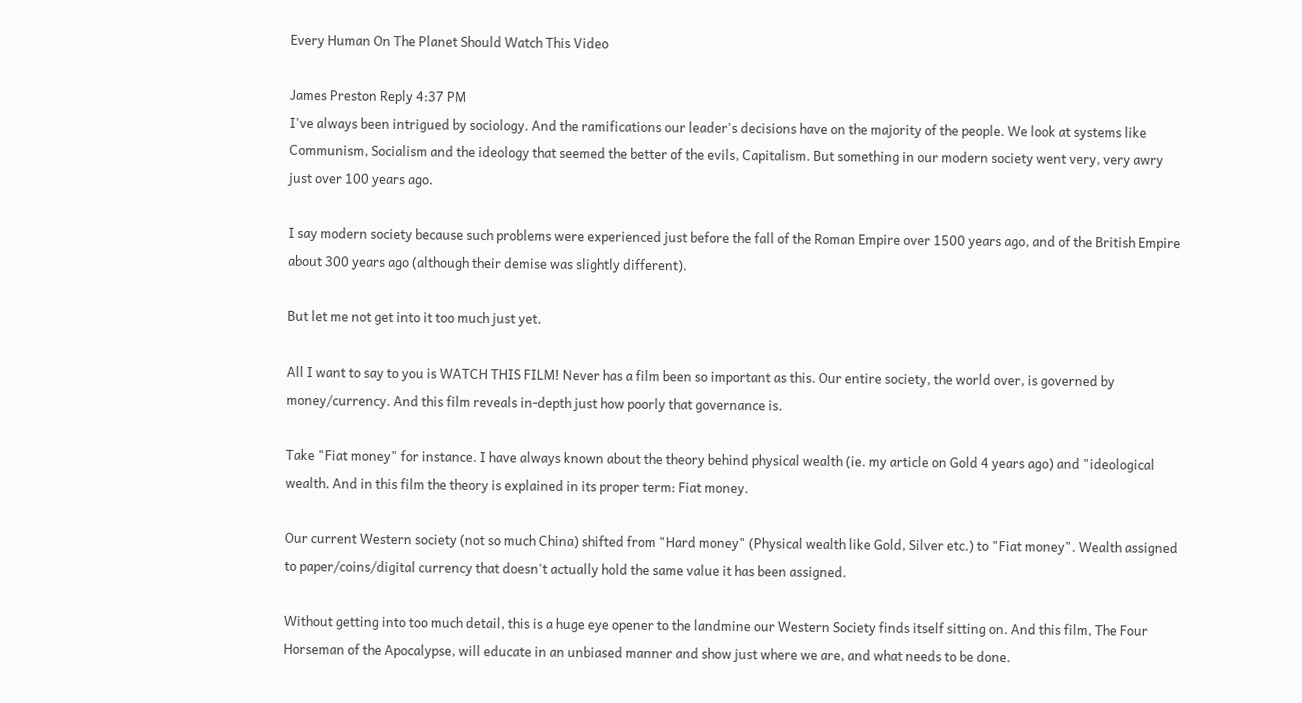Every Human On The Planet Should Watch This Video

James Preston Reply 4:37 PM
I've always been intrigued by sociology. And the ramifications our leader's decisions have on the majority of the people. We look at systems like Communism, Socialism and the ideology that seemed the better of the evils, Capitalism. But something in our modern society went very, very awry just over 100 years ago.

I say modern society because such problems were experienced just before the fall of the Roman Empire over 1500 years ago, and of the British Empire about 300 years ago (although their demise was slightly different).

But let me not get into it too much just yet.

All I want to say to you is WATCH THIS FILM! Never has a film been so important as this. Our entire society, the world over, is governed by money/currency. And this film reveals in-depth just how poorly that governance is.

Take "Fiat money" for instance. I have always known about the theory behind physical wealth (ie. my article on Gold 4 years ago) and "ideological wealth. And in this film the theory is explained in its proper term: Fiat money.

Our current Western society (not so much China) shifted from "Hard money" (Physical wealth like Gold, Silver etc.) to "Fiat money". Wealth assigned to paper/coins/digital currency that doesn't actually hold the same value it has been assigned.

Without getting into too much detail, this is a huge eye opener to the landmine our Western Society finds itself sitting on. And this film, The Four Horseman of the Apocalypse, will educate in an unbiased manner and show just where we are, and what needs to be done.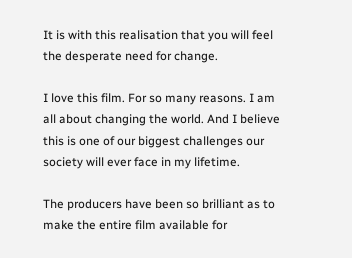It is with this realisation that you will feel the desperate need for change.

I love this film. For so many reasons. I am all about changing the world. And I believe this is one of our biggest challenges our society will ever face in my lifetime.

The producers have been so brilliant as to make the entire film available for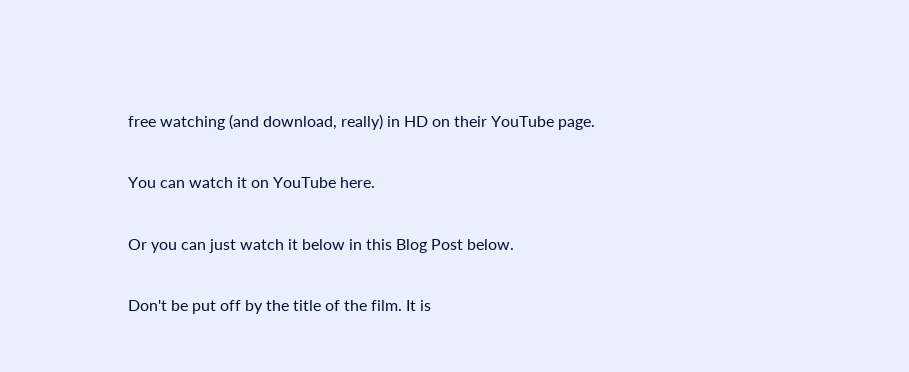free watching (and download, really) in HD on their YouTube page.

You can watch it on YouTube here.

Or you can just watch it below in this Blog Post below.

Don't be put off by the title of the film. It is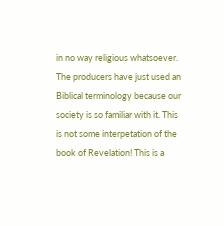in no way religious whatsoever. The producers have just used an Biblical terminology because our society is so familiar with it. This is not some interpetation of the book of Revelation! This is a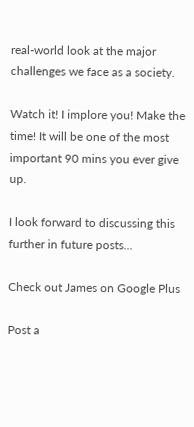real-world look at the major challenges we face as a society.

Watch it! I implore you! Make the time! It will be one of the most important 90 mins you ever give up.

I look forward to discussing this further in future posts...

Check out James on Google Plus

Post a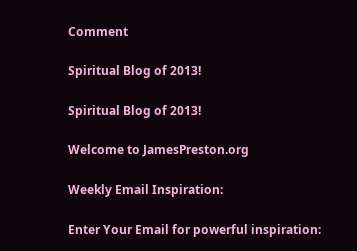Comment

Spiritual Blog of 2013!

Spiritual Blog of 2013!

Welcome to JamesPreston.org

Weekly Email Inspiration:

Enter Your Email for powerful inspiration: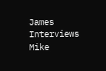James Interviews Mike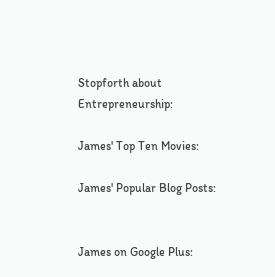Stopforth about Entrepreneurship:

James' Top Ten Movies:

James' Popular Blog Posts:


James on Google Plus: